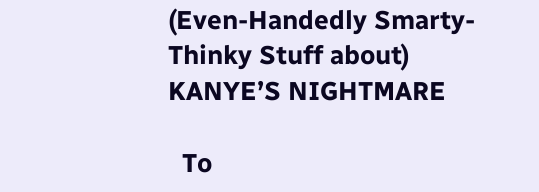(Even-Handedly Smarty-Thinky Stuff about) KANYE’S NIGHTMARE

  To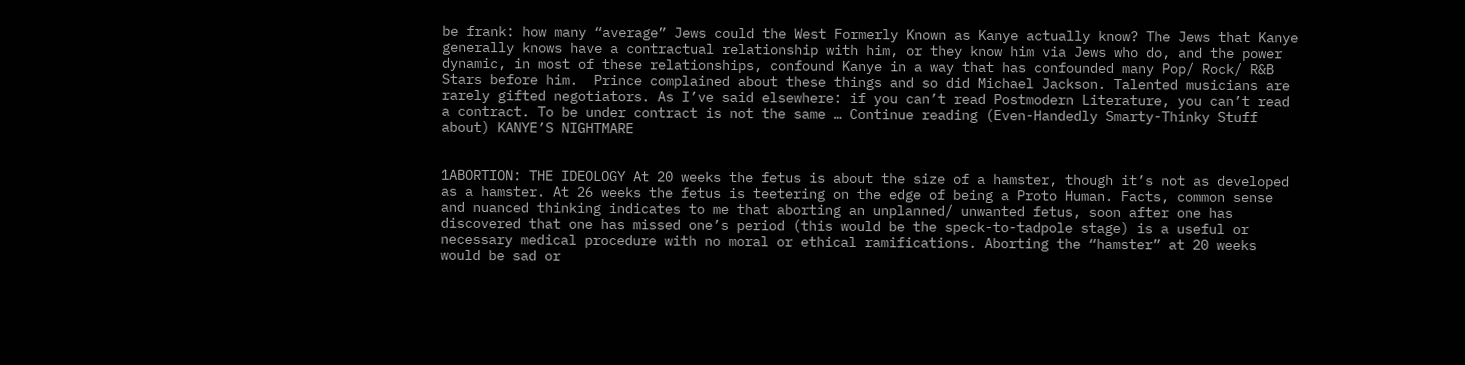be frank: how many “average” Jews could the West Formerly Known as Kanye actually know? The Jews that Kanye generally knows have a contractual relationship with him, or they know him via Jews who do, and the power dynamic, in most of these relationships, confound Kanye in a way that has confounded many Pop/ Rock/ R&B Stars before him.  Prince complained about these things and so did Michael Jackson. Talented musicians are rarely gifted negotiators. As I’ve said elsewhere: if you can’t read Postmodern Literature, you can’t read a contract. To be under contract is not the same … Continue reading (Even-Handedly Smarty-Thinky Stuff about) KANYE’S NIGHTMARE


1ABORTION: THE IDEOLOGY At 20 weeks the fetus is about the size of a hamster, though it’s not as developed as a hamster. At 26 weeks the fetus is teetering on the edge of being a Proto Human. Facts, common sense and nuanced thinking indicates to me that aborting an unplanned/ unwanted fetus, soon after one has discovered that one has missed one’s period (this would be the speck-to-tadpole stage) is a useful or necessary medical procedure with no moral or ethical ramifications. Aborting the “hamster” at 20 weeks would be sad or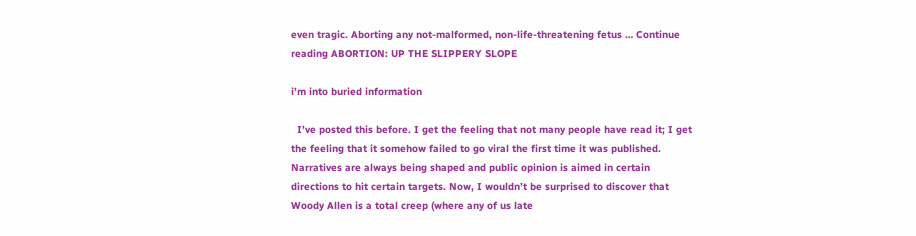even tragic. Aborting any not-malformed, non-life-threatening fetus … Continue reading ABORTION: UP THE SLIPPERY SLOPE

i’m into buried information

  I’ve posted this before. I get the feeling that not many people have read it; I get the feeling that it somehow failed to go viral the first time it was published. Narratives are always being shaped and public opinion is aimed in certain directions to hit certain targets. Now, I wouldn’t be surprised to discover that Woody Allen is a total creep (where any of us late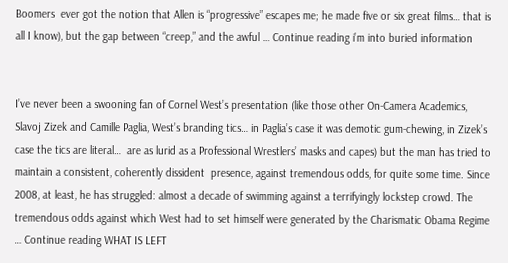Boomers  ever got the notion that Allen is “progressive” escapes me; he made five or six great films… that is all I know), but the gap between “creep,” and the awful … Continue reading i’m into buried information


I’ve never been a swooning fan of Cornel West’s presentation (like those other On-Camera Academics, Slavoj Zizek and Camille Paglia, West’s branding tics… in Paglia’s case it was demotic gum-chewing, in Zizek’s case the tics are literal…  are as lurid as a Professional Wrestlers’ masks and capes) but the man has tried to maintain a consistent, coherently dissident  presence, against tremendous odds, for quite some time. Since 2008, at least, he has struggled: almost a decade of swimming against a terrifyingly lockstep crowd. The tremendous odds against which West had to set himself were generated by the Charismatic Obama Regime … Continue reading WHAT IS LEFT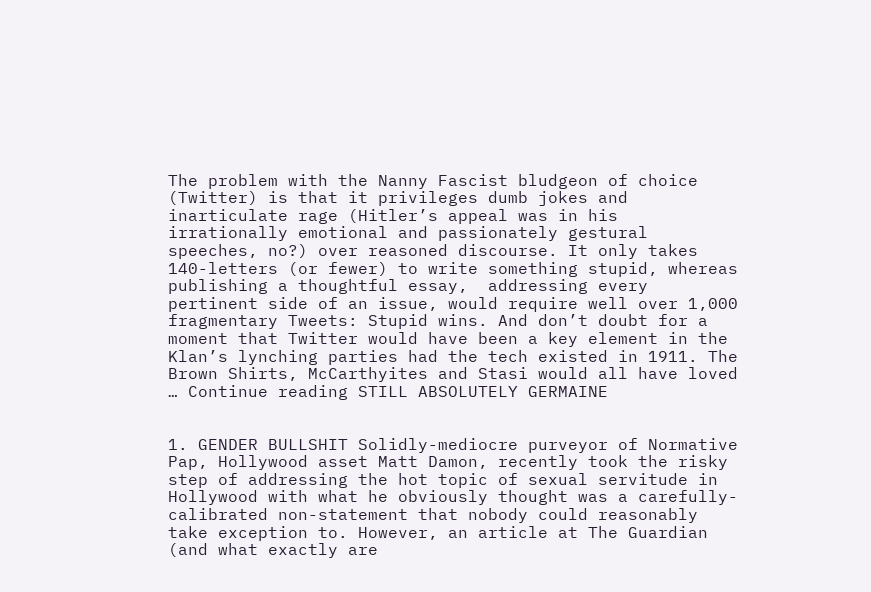The problem with the Nanny Fascist bludgeon of choice (Twitter) is that it privileges dumb jokes and inarticulate rage (Hitler’s appeal was in his irrationally emotional and passionately gestural speeches, no?) over reasoned discourse. It only takes 140-letters (or fewer) to write something stupid, whereas publishing a thoughtful essay,  addressing every pertinent side of an issue, would require well over 1,000 fragmentary Tweets: Stupid wins. And don’t doubt for a moment that Twitter would have been a key element in the Klan’s lynching parties had the tech existed in 1911. The Brown Shirts, McCarthyites and Stasi would all have loved … Continue reading STILL ABSOLUTELY GERMAINE


1. GENDER BULLSHIT Solidly-mediocre purveyor of Normative Pap, Hollywood asset Matt Damon, recently took the risky step of addressing the hot topic of sexual servitude in Hollywood with what he obviously thought was a carefully-calibrated non-statement that nobody could reasonably take exception to. However, an article at The Guardian (and what exactly are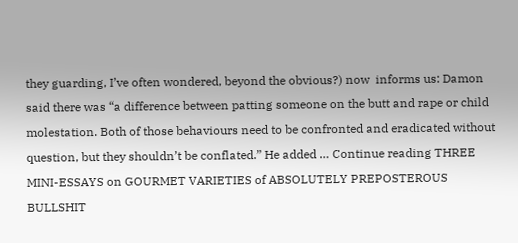they guarding, I’ve often wondered, beyond the obvious?) now  informs us: Damon said there was “a difference between patting someone on the butt and rape or child molestation. Both of those behaviours need to be confronted and eradicated without question, but they shouldn’t be conflated.” He added … Continue reading THREE MINI-ESSAYS on GOURMET VARIETIES of ABSOLUTELY PREPOSTEROUS BULLSHIT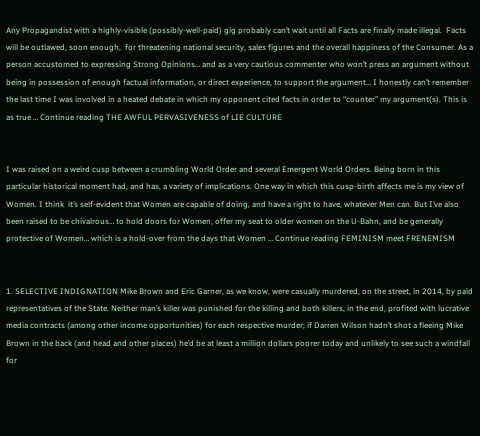Any Propagandist with a highly-visible (possibly-well-paid) gig probably can’t wait until all Facts are finally made illegal.  Facts will be outlawed, soon enough,  for threatening national security, sales figures and the overall happiness of the Consumer. As a person accustomed to expressing Strong Opinions… and as a very cautious commenter who won’t press an argument without being in possession of enough factual information, or direct experience, to support the argument… I honestly can’t remember the last time I was involved in a heated debate in which my opponent cited facts in order to “counter” my argument(s). This is as true … Continue reading THE AWFUL PERVASIVENESS of LIE CULTURE


I was raised on a weird cusp between a crumbling World Order and several Emergent World Orders. Being born in this particular historical moment had, and has, a variety of implications. One way in which this cusp-birth affects me is my view of Women. I think  it’s self-evident that Women are capable of doing, and have a right to have, whatever Men can. But I’ve also been raised to be chivalrous… to hold doors for Women, offer my seat to older women on the U-Bahn, and be generally protective of Women… which is a hold-over from the days that Women … Continue reading FEMINISM meet FRENEMISM


1. SELECTIVE INDIGNATION Mike Brown and Eric Garner, as we know, were casually murdered, on the street, in 2014, by paid representatives of the State. Neither man’s killer was punished for the killing and both killers, in the end, profited with lucrative media contracts (among other income opportunities) for each respective murder; if Darren Wilson hadn’t shot a fleeing Mike Brown in the back (and head and other places) he’d be at least a million dollars poorer today and unlikely to see such a windfall for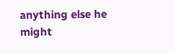anything else he might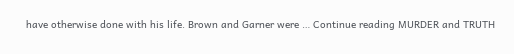have otherwise done with his life. Brown and Garner were … Continue reading MURDER and TRUTH